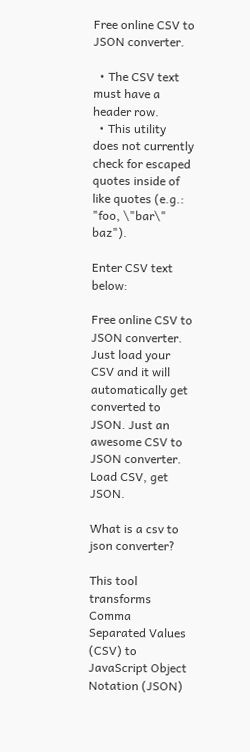Free online CSV to JSON converter.

  • The CSV text must have a header row.
  • This utility does not currently check for escaped quotes inside of like quotes (e.g.: "foo, \"bar\" baz").

Enter CSV text below:

Free online CSV to JSON converter. Just load your CSV and it will automatically get converted to JSON. Just an awesome CSV to JSON converter. Load CSV, get JSON.

What is a csv to json converter?

This tool transforms Comma Separated Values (CSV) to JavaScript Object Notation (JSON)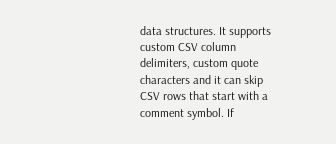data structures. It supports custom CSV column delimiters, custom quote characters and it can skip CSV rows that start with a comment symbol. If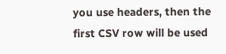you use headers, then the first CSV row will be used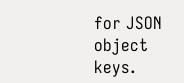for JSON object keys.